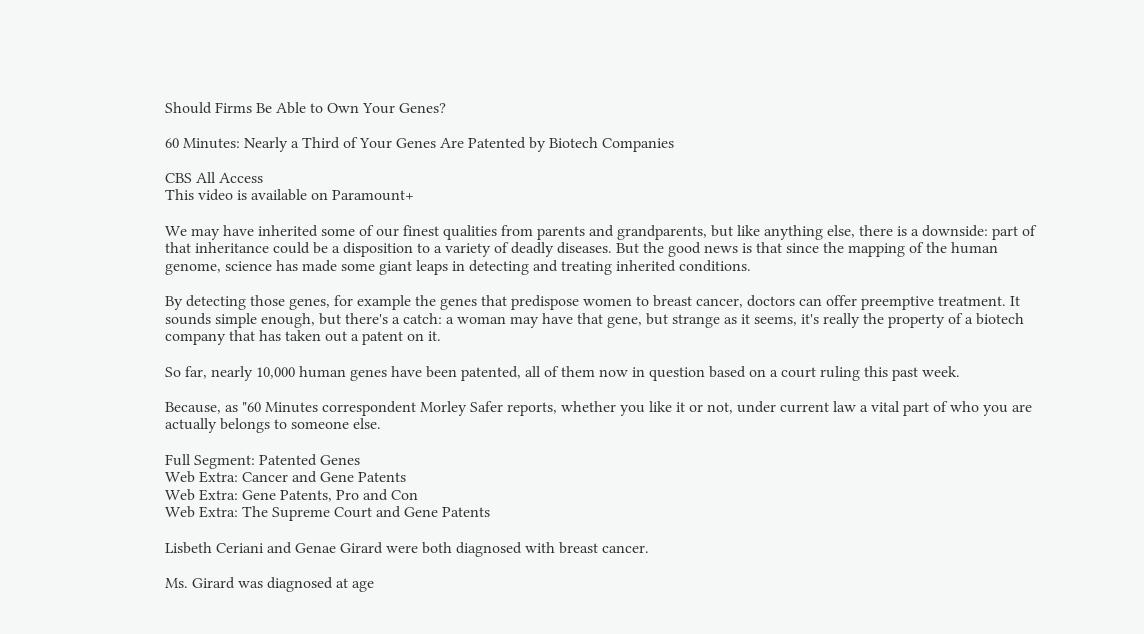Should Firms Be Able to Own Your Genes?

60 Minutes: Nearly a Third of Your Genes Are Patented by Biotech Companies

CBS All Access
This video is available on Paramount+

We may have inherited some of our finest qualities from parents and grandparents, but like anything else, there is a downside: part of that inheritance could be a disposition to a variety of deadly diseases. But the good news is that since the mapping of the human genome, science has made some giant leaps in detecting and treating inherited conditions.

By detecting those genes, for example the genes that predispose women to breast cancer, doctors can offer preemptive treatment. It sounds simple enough, but there's a catch: a woman may have that gene, but strange as it seems, it's really the property of a biotech company that has taken out a patent on it.

So far, nearly 10,000 human genes have been patented, all of them now in question based on a court ruling this past week.

Because, as "60 Minutes correspondent Morley Safer reports, whether you like it or not, under current law a vital part of who you are actually belongs to someone else.

Full Segment: Patented Genes
Web Extra: Cancer and Gene Patents
Web Extra: Gene Patents, Pro and Con
Web Extra: The Supreme Court and Gene Patents

Lisbeth Ceriani and Genae Girard were both diagnosed with breast cancer.

Ms. Girard was diagnosed at age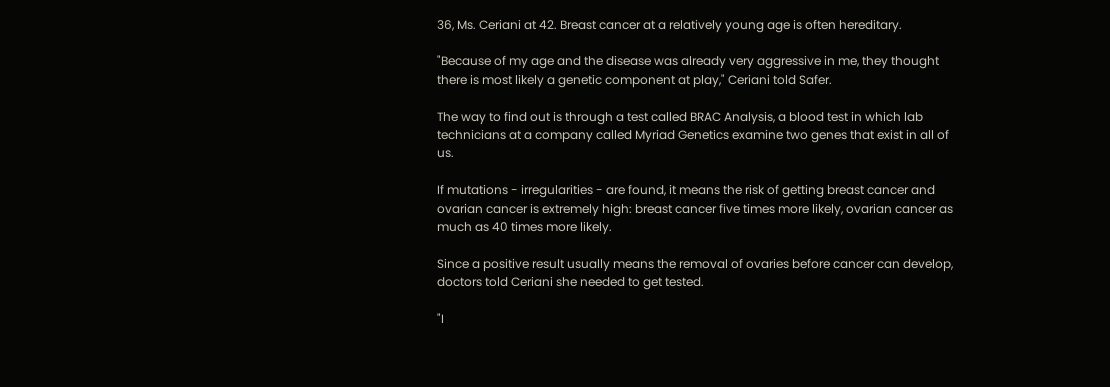36, Ms. Ceriani at 42. Breast cancer at a relatively young age is often hereditary.

"Because of my age and the disease was already very aggressive in me, they thought there is most likely a genetic component at play," Ceriani told Safer.

The way to find out is through a test called BRAC Analysis, a blood test in which lab technicians at a company called Myriad Genetics examine two genes that exist in all of us.

If mutations - irregularities - are found, it means the risk of getting breast cancer and ovarian cancer is extremely high: breast cancer five times more likely, ovarian cancer as much as 40 times more likely.

Since a positive result usually means the removal of ovaries before cancer can develop, doctors told Ceriani she needed to get tested.

"I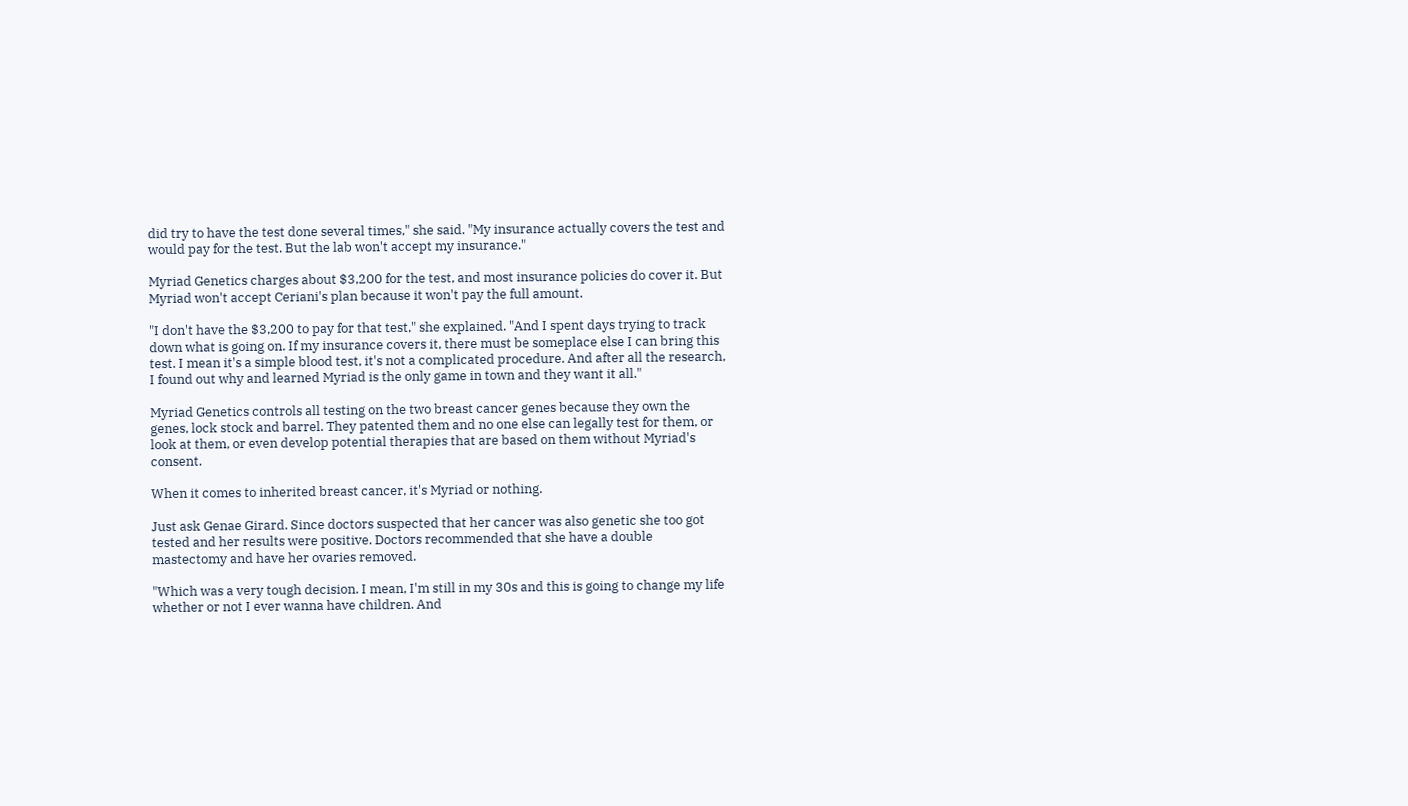did try to have the test done several times," she said. "My insurance actually covers the test and would pay for the test. But the lab won't accept my insurance."

Myriad Genetics charges about $3,200 for the test, and most insurance policies do cover it. But Myriad won't accept Ceriani's plan because it won't pay the full amount.

"I don't have the $3,200 to pay for that test," she explained. "And I spent days trying to track down what is going on. If my insurance covers it, there must be someplace else I can bring this test. I mean it's a simple blood test, it's not a complicated procedure. And after all the research, I found out why and learned Myriad is the only game in town and they want it all."

Myriad Genetics controls all testing on the two breast cancer genes because they own the genes, lock stock and barrel. They patented them and no one else can legally test for them, or look at them, or even develop potential therapies that are based on them without Myriad's consent.

When it comes to inherited breast cancer, it's Myriad or nothing.

Just ask Genae Girard. Since doctors suspected that her cancer was also genetic she too got tested and her results were positive. Doctors recommended that she have a double mastectomy and have her ovaries removed.

"Which was a very tough decision. I mean, I'm still in my 30s and this is going to change my life whether or not I ever wanna have children. And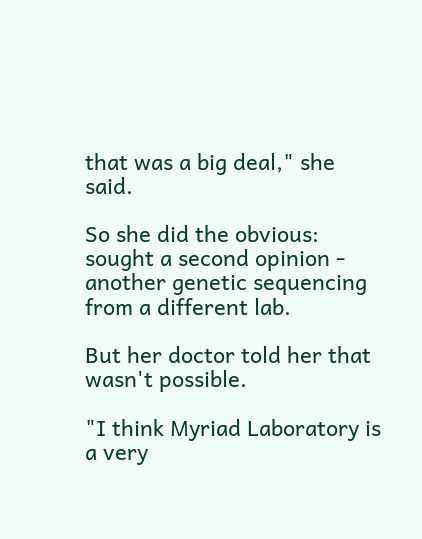that was a big deal," she said.

So she did the obvious: sought a second opinion - another genetic sequencing from a different lab.

But her doctor told her that wasn't possible.

"I think Myriad Laboratory is a very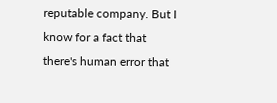reputable company. But I know for a fact that there's human error that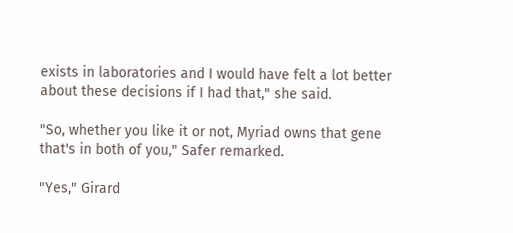exists in laboratories and I would have felt a lot better about these decisions if I had that," she said.

"So, whether you like it or not, Myriad owns that gene that's in both of you," Safer remarked.

"Yes," Girard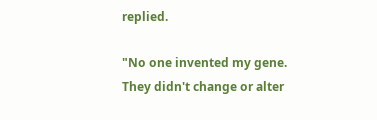replied.

"No one invented my gene. They didn't change or alter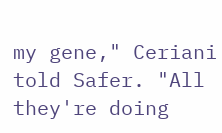my gene," Ceriani told Safer. "All they're doing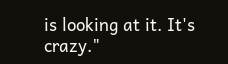is looking at it. It's crazy."